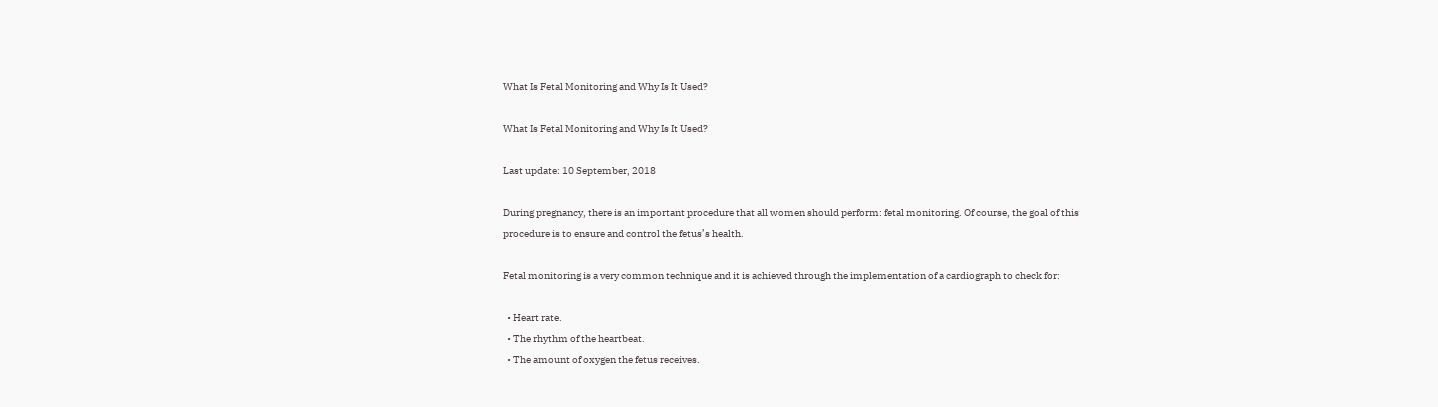What Is Fetal Monitoring and Why Is It Used?

What Is Fetal Monitoring and Why Is It Used?

Last update: 10 September, 2018

During pregnancy, there is an important procedure that all women should perform: fetal monitoring. Of course, the goal of this procedure is to ensure and control the fetus’s health.

Fetal monitoring is a very common technique and it is achieved through the implementation of a cardiograph to check for:

  • Heart rate.
  • The rhythm of the heartbeat.
  • The amount of oxygen the fetus receives.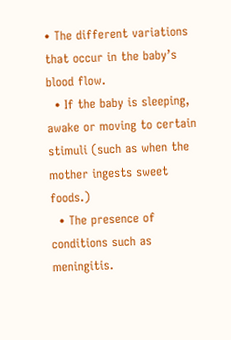• The different variations that occur in the baby’s blood flow.
  • If the baby is sleeping, awake or moving to certain stimuli (such as when the mother ingests sweet foods.)
  • The presence of conditions such as meningitis.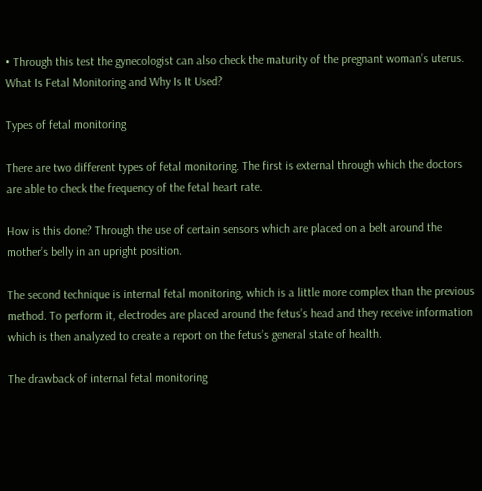• Through this test the gynecologist can also check the maturity of the pregnant woman’s uterus.
What Is Fetal Monitoring and Why Is It Used?

Types of fetal monitoring

There are two different types of fetal monitoring. The first is external through which the doctors are able to check the frequency of the fetal heart rate.

How is this done? Through the use of certain sensors which are placed on a belt around the mother’s belly in an upright position.

The second technique is internal fetal monitoring, which is a little more complex than the previous method. To perform it, electrodes are placed around the fetus’s head and they receive information which is then analyzed to create a report on the fetus’s general state of health.

The drawback of internal fetal monitoring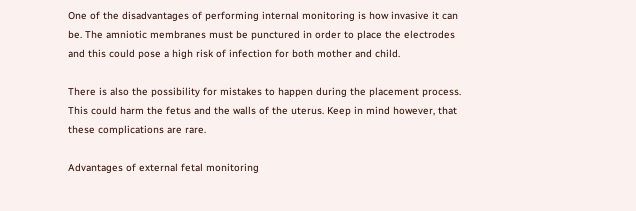One of the disadvantages of performing internal monitoring is how invasive it can be. The amniotic membranes must be punctured in order to place the electrodes and this could pose a high risk of infection for both mother and child.

There is also the possibility for mistakes to happen during the placement process. This could harm the fetus and the walls of the uterus. Keep in mind however, that these complications are rare.

Advantages of external fetal monitoring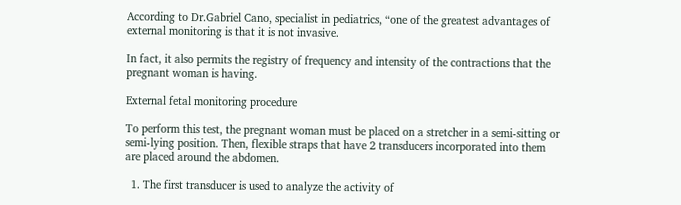According to Dr.Gabriel Cano, specialist in pediatrics, “one of the greatest advantages of external monitoring is that it is not invasive.

In fact, it also permits the registry of frequency and intensity of the contractions that the pregnant woman is having.

External fetal monitoring procedure

To perform this test, the pregnant woman must be placed on a stretcher in a semi-sitting or semi-lying position. Then, flexible straps that have 2 transducers incorporated into them are placed around the abdomen.

  1. The first transducer is used to analyze the activity of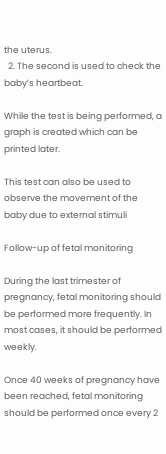the uterus.
  2. The second is used to check the baby’s heartbeat.

While the test is being performed, a graph is created which can be printed later.

This test can also be used to observe the movement of the baby due to external stimuli

Follow-up of fetal monitoring

During the last trimester of pregnancy, fetal monitoring should be performed more frequently. In most cases, it should be performed weekly.

Once 40 weeks of pregnancy have been reached, fetal monitoring should be performed once every 2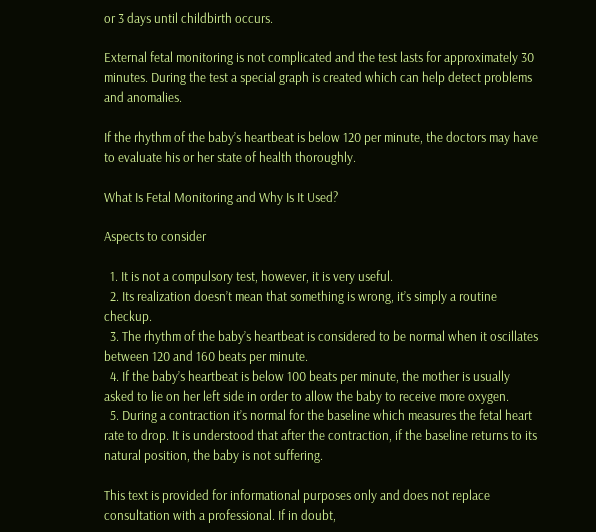or 3 days until childbirth occurs.

External fetal monitoring is not complicated and the test lasts for approximately 30 minutes. During the test a special graph is created which can help detect problems and anomalies.

If the rhythm of the baby’s heartbeat is below 120 per minute, the doctors may have to evaluate his or her state of health thoroughly.

What Is Fetal Monitoring and Why Is It Used?

Aspects to consider

  1. It is not a compulsory test, however, it is very useful.
  2. Its realization doesn’t mean that something is wrong, it’s simply a routine checkup.
  3. The rhythm of the baby’s heartbeat is considered to be normal when it oscillates between 120 and 160 beats per minute.
  4. If the baby’s heartbeat is below 100 beats per minute, the mother is usually asked to lie on her left side in order to allow the baby to receive more oxygen.
  5. During a contraction it’s normal for the baseline which measures the fetal heart rate to drop. It is understood that after the contraction, if the baseline returns to its natural position, the baby is not suffering.

This text is provided for informational purposes only and does not replace consultation with a professional. If in doubt,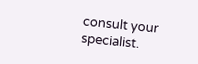consult your specialist.